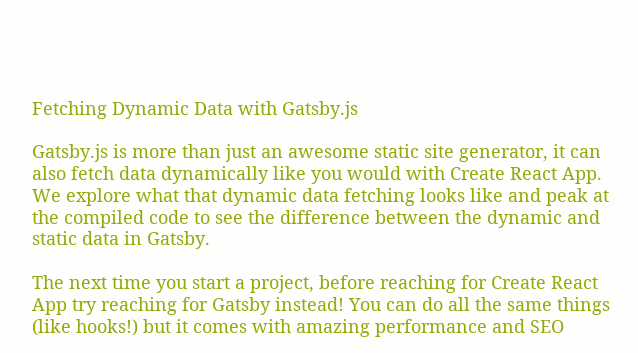Fetching Dynamic Data with Gatsby.js

Gatsby.js is more than just an awesome static site generator, it can also fetch data dynamically like you would with Create React App. We explore what that dynamic data fetching looks like and peak at the compiled code to see the difference between the dynamic and static data in Gatsby.

The next time you start a project, before reaching for Create React App try reaching for Gatsby instead! You can do all the same things (like hooks!) but it comes with amazing performance and SEO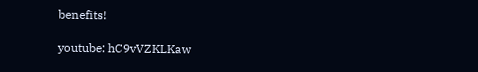benefits!

youtube: hC9vVZKLKaw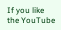If you like the YouTube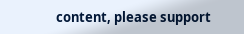content, please support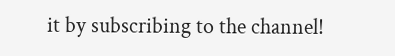it by subscribing to the channel!